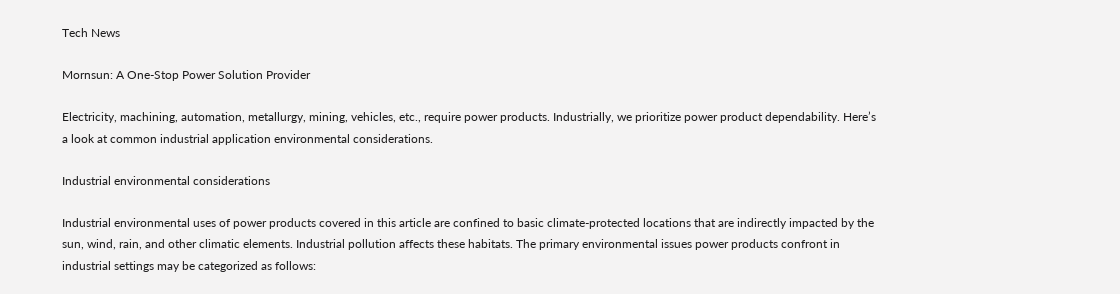Tech News

Mornsun: A One-Stop Power Solution Provider

Electricity, machining, automation, metallurgy, mining, vehicles, etc., require power products. Industrially, we prioritize power product dependability. Here’s a look at common industrial application environmental considerations.

Industrial environmental considerations

Industrial environmental uses of power products covered in this article are confined to basic climate-protected locations that are indirectly impacted by the sun, wind, rain, and other climatic elements. Industrial pollution affects these habitats. The primary environmental issues power products confront in industrial settings may be categorized as follows: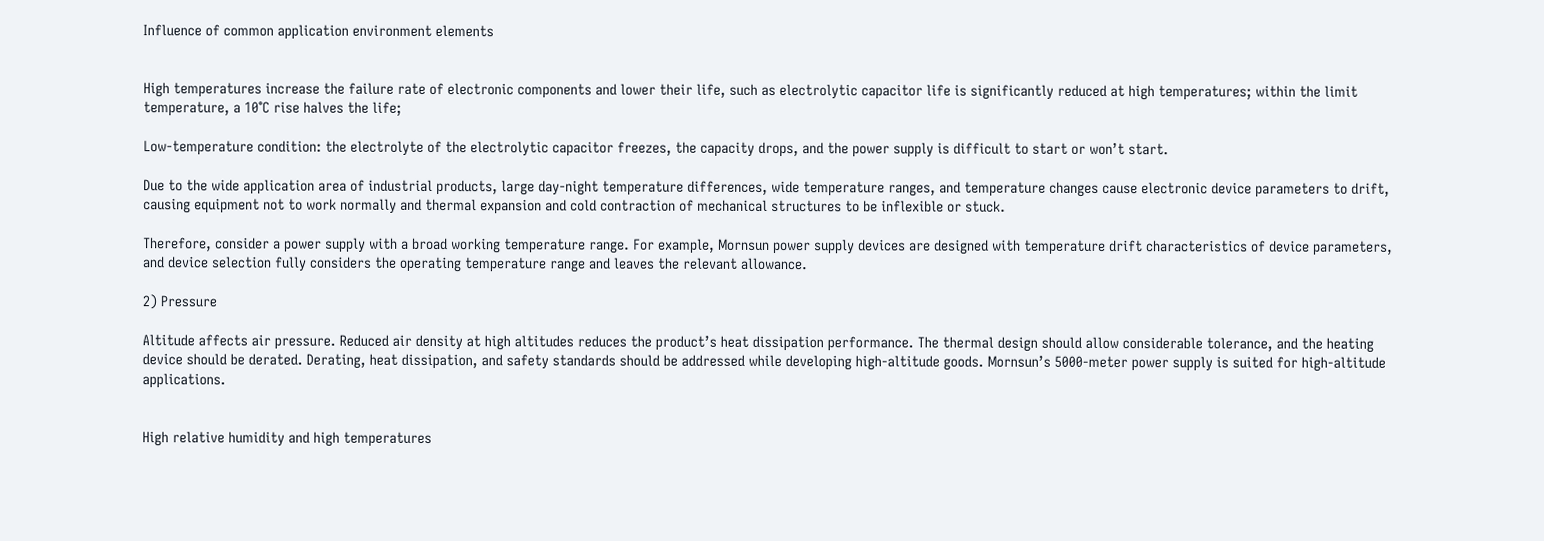Influence of common application environment elements


High temperatures increase the failure rate of electronic components and lower their life, such as electrolytic capacitor life is significantly reduced at high temperatures; within the limit temperature, a 10°C rise halves the life;

Low-temperature condition: the electrolyte of the electrolytic capacitor freezes, the capacity drops, and the power supply is difficult to start or won’t start.

Due to the wide application area of industrial products, large day-night temperature differences, wide temperature ranges, and temperature changes cause electronic device parameters to drift, causing equipment not to work normally and thermal expansion and cold contraction of mechanical structures to be inflexible or stuck.

Therefore, consider a power supply with a broad working temperature range. For example, Mornsun power supply devices are designed with temperature drift characteristics of device parameters, and device selection fully considers the operating temperature range and leaves the relevant allowance.

2) Pressure

Altitude affects air pressure. Reduced air density at high altitudes reduces the product’s heat dissipation performance. The thermal design should allow considerable tolerance, and the heating device should be derated. Derating, heat dissipation, and safety standards should be addressed while developing high-altitude goods. Mornsun’s 5000-meter power supply is suited for high-altitude applications.


High relative humidity and high temperatures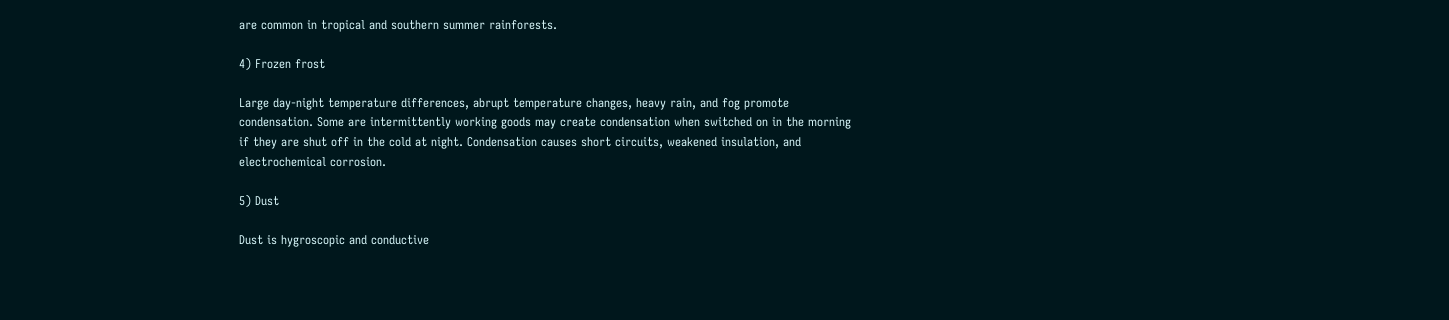are common in tropical and southern summer rainforests.

4) Frozen frost

Large day-night temperature differences, abrupt temperature changes, heavy rain, and fog promote condensation. Some are intermittently working goods may create condensation when switched on in the morning if they are shut off in the cold at night. Condensation causes short circuits, weakened insulation, and electrochemical corrosion.

5) Dust

Dust is hygroscopic and conductive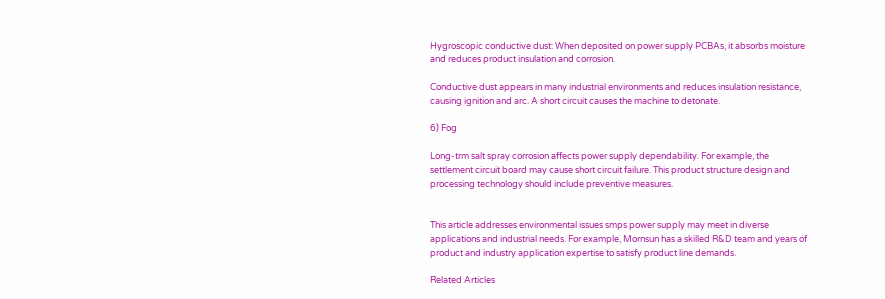Hygroscopic conductive dust: When deposited on power supply PCBAs, it absorbs moisture and reduces product insulation and corrosion.

Conductive dust appears in many industrial environments and reduces insulation resistance, causing ignition and arc. A short circuit causes the machine to detonate.

6) Fog

Long-trm salt spray corrosion affects power supply dependability. For example, the settlement circuit board may cause short circuit failure. This product structure design and processing technology should include preventive measures.


This article addresses environmental issues smps power supply may meet in diverse applications and industrial needs. For example, Mornsun has a skilled R&D team and years of product and industry application expertise to satisfy product line demands.

Related Articles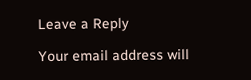Leave a Reply

Your email address will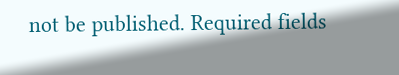not be published. Required fields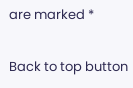are marked *

Back to top button